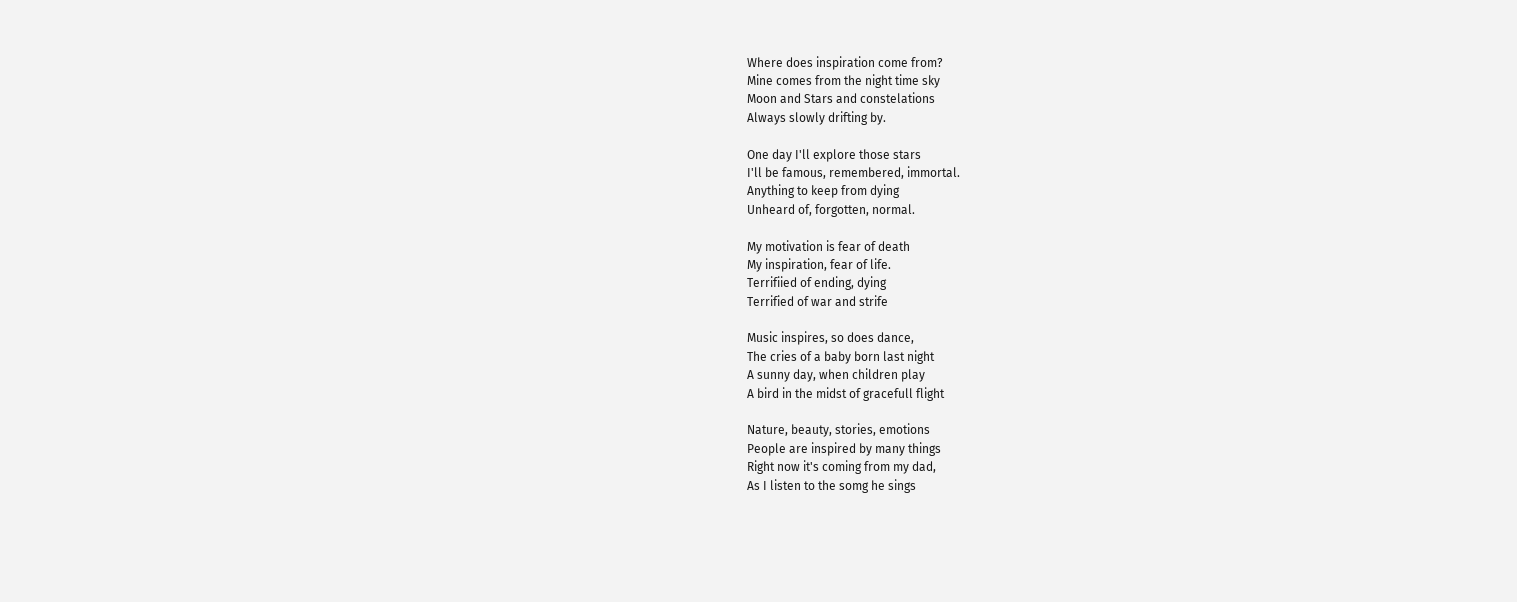Where does inspiration come from?
Mine comes from the night time sky
Moon and Stars and constelations
Always slowly drifting by.

One day I'll explore those stars
I'll be famous, remembered, immortal.
Anything to keep from dying
Unheard of, forgotten, normal.

My motivation is fear of death
My inspiration, fear of life.
Terrifiied of ending, dying
Terrified of war and strife

Music inspires, so does dance,
The cries of a baby born last night
A sunny day, when children play
A bird in the midst of gracefull flight

Nature, beauty, stories, emotions
People are inspired by many things
Right now it's coming from my dad,
As I listen to the somg he sings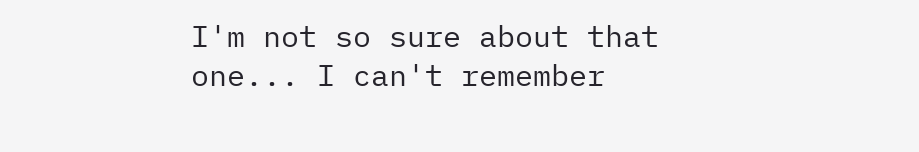I'm not so sure about that one... I can't remember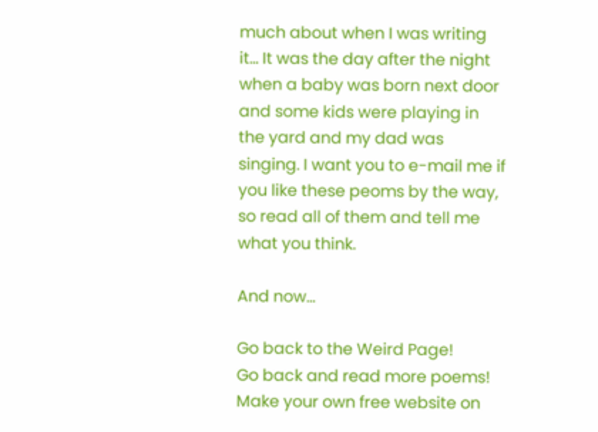much about when I was writing it... It was the day after the night when a baby was born next door and some kids were playing in the yard and my dad was singing. I want you to e-mail me if you like these peoms by the way, so read all of them and tell me what you think.

And now...

Go back to the Weird Page!
Go back and read more poems!
Make your own free website on